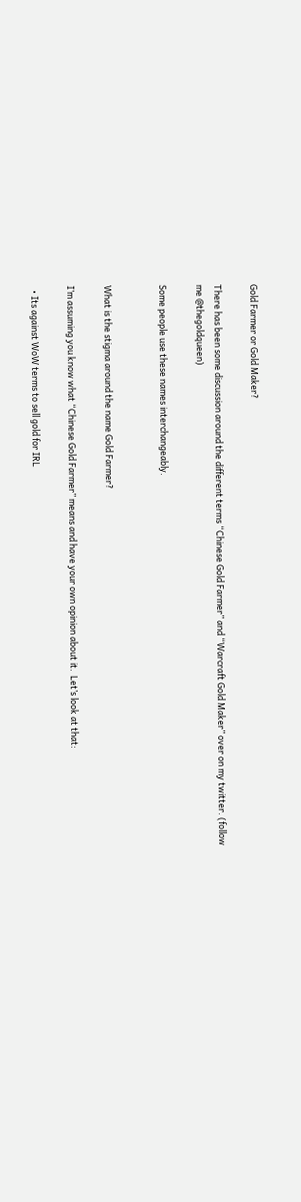Gold Farmer or Gold Maker?

There has been some discussion around the different terms “Chinese Gold Farmer” and “Warcraft Gold Maker” over on my twitter. (follow me @thegoldqueen)

Some people use these names interchangeably.


What is the stigma around the name Gold Farmer?

I’m assuming you know what “Chinese Gold Farmer” means and have your own opinion about it.  Let’s look at that:

  • Its against WoW terms to sell gold for IRL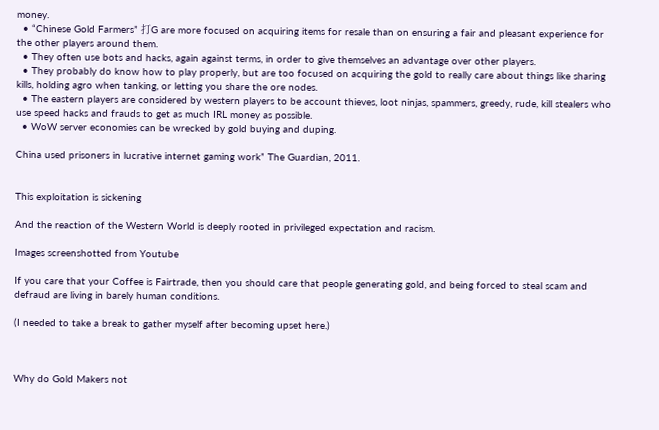money.
  • “Chinese Gold Farmers” 打G are more focused on acquiring items for resale than on ensuring a fair and pleasant experience for the other players around them.
  • They often use bots and hacks, again against terms, in order to give themselves an advantage over other players.
  • They probably do know how to play properly, but are too focused on acquiring the gold to really care about things like sharing kills, holding agro when tanking, or letting you share the ore nodes.
  • The eastern players are considered by western players to be account thieves, loot ninjas, spammers, greedy, rude, kill stealers who use speed hacks and frauds to get as much IRL money as possible.
  • WoW server economies can be wrecked by gold buying and duping.

China used prisoners in lucrative internet gaming work” The Guardian, 2011.


This exploitation is sickening

And the reaction of the Western World is deeply rooted in privileged expectation and racism.

Images screenshotted from Youtube

If you care that your Coffee is Fairtrade, then you should care that people generating gold, and being forced to steal scam and defraud are living in barely human conditions.

(I needed to take a break to gather myself after becoming upset here.)



Why do Gold Makers not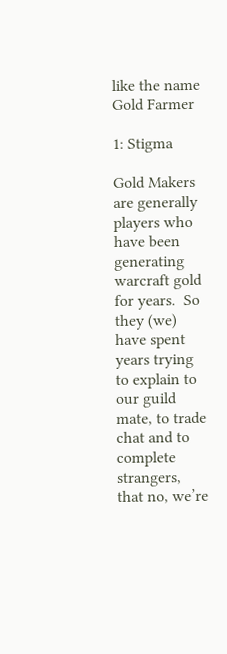like the name Gold Farmer

1: Stigma

Gold Makers are generally players who have been generating warcraft gold for years.  So they (we) have spent years trying to explain to our guild mate, to trade chat and to complete strangers, that no, we’re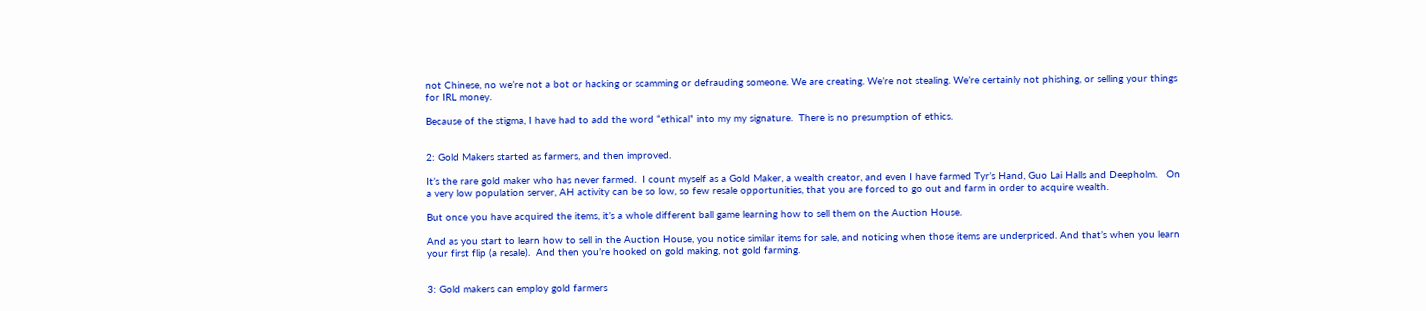not Chinese, no we’re not a bot or hacking or scamming or defrauding someone. We are creating. We’re not stealing. We’re certainly not phishing, or selling your things for IRL money.

Because of the stigma, I have had to add the word “ethical” into my my signature.  There is no presumption of ethics.


2: Gold Makers started as farmers, and then improved.

It’s the rare gold maker who has never farmed.  I count myself as a Gold Maker, a wealth creator, and even I have farmed Tyr’s Hand, Guo Lai Halls and Deepholm.   On a very low population server, AH activity can be so low, so few resale opportunities, that you are forced to go out and farm in order to acquire wealth.

But once you have acquired the items, it’s a whole different ball game learning how to sell them on the Auction House.

And as you start to learn how to sell in the Auction House, you notice similar items for sale, and noticing when those items are underpriced. And that’s when you learn your first flip (a resale).  And then you’re hooked on gold making, not gold farming.


3: Gold makers can employ gold farmers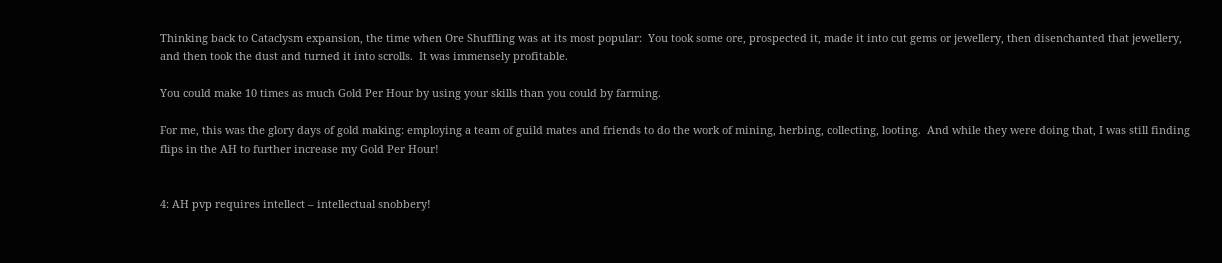Thinking back to Cataclysm expansion, the time when Ore Shuffling was at its most popular:  You took some ore, prospected it, made it into cut gems or jewellery, then disenchanted that jewellery, and then took the dust and turned it into scrolls.  It was immensely profitable.

You could make 10 times as much Gold Per Hour by using your skills than you could by farming.

For me, this was the glory days of gold making: employing a team of guild mates and friends to do the work of mining, herbing, collecting, looting.  And while they were doing that, I was still finding flips in the AH to further increase my Gold Per Hour!


4: AH pvp requires intellect – intellectual snobbery!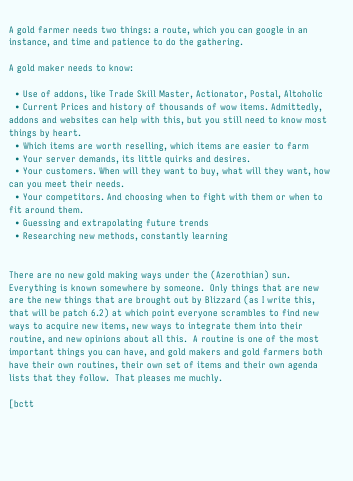A gold farmer needs two things: a route, which you can google in an instance, and time and patience to do the gathering.

A gold maker needs to know:

  • Use of addons, like Trade Skill Master, Actionator, Postal, Altoholic
  • Current Prices and history of thousands of wow items. Admittedly, addons and websites can help with this, but you still need to know most things by heart.
  • Which items are worth reselling, which items are easier to farm
  • Your server demands, its little quirks and desires.
  • Your customers. When will they want to buy, what will they want, how can you meet their needs.
  • Your competitors. And choosing when to fight with them or when to fit around them.
  • Guessing and extrapolating future trends
  • Researching new methods, constantly learning


There are no new gold making ways under the (Azerothian) sun.  Everything is known somewhere by someone.  Only things that are new are the new things that are brought out by Blizzard (as I write this, that will be patch 6.2) at which point everyone scrambles to find new ways to acquire new items, new ways to integrate them into their routine, and new opinions about all this.  A routine is one of the most important things you can have, and gold makers and gold farmers both have their own routines, their own set of items and their own agenda lists that they follow.  That pleases me muchly.

[bctt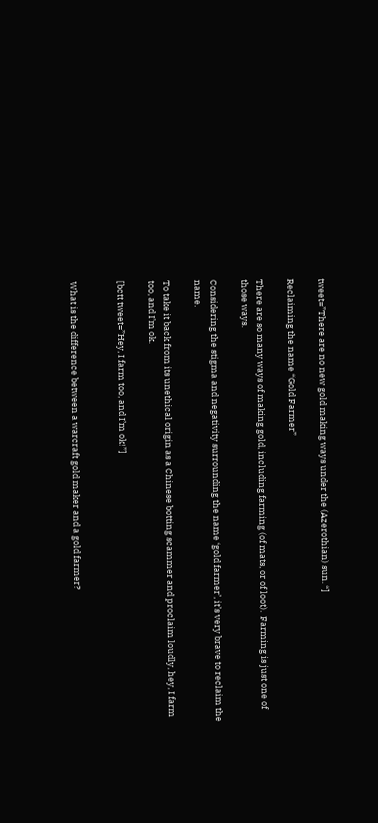tweet=”There are no new gold making ways under the (Azerothian) sun. “]

Reclaiming the name “Gold Farmer”

There are so many ways of making gold, including farming (of mats, or of loot).  Farming is just one of those ways.

Considering the stigma and negativity surrounding the name ‘gold farmer’, it’s very brave to reclaim the name.

To take it back from its unethical origin as a Chinese botting scammer and proclaim loudly, hey, I farm too, and I’m ok.

[bctt tweet=”Hey, I farm too, and I’m ok!”]


What is the difference between a warcraft gold maker and a gold farmer?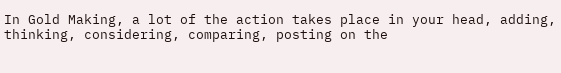In Gold Making, a lot of the action takes place in your head, adding, thinking, considering, comparing, posting on the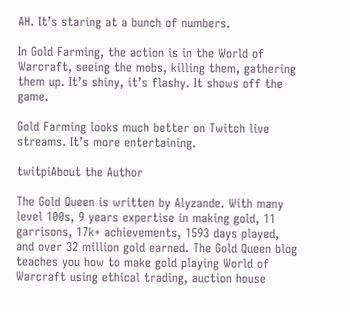AH. It’s staring at a bunch of numbers.

In Gold Farming, the action is in the World of Warcraft, seeing the mobs, killing them, gathering them up. It’s shiny, it’s flashy. It shows off the game.

Gold Farming looks much better on Twitch live streams. It’s more entertaining.

twitpiAbout the Author

The Gold Queen is written by Alyzande. With many level 100s, 9 years expertise in making gold, 11 garrisons, 17k+ achievements, 1593 days played, and over 32 million gold earned. The Gold Queen blog teaches you how to make gold playing World of Warcraft using ethical trading, auction house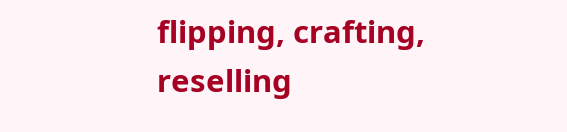flipping, crafting, reselling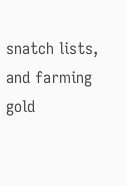snatch lists, and farming gold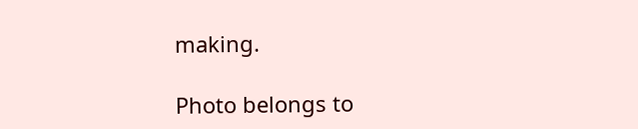making.

Photo belongs to